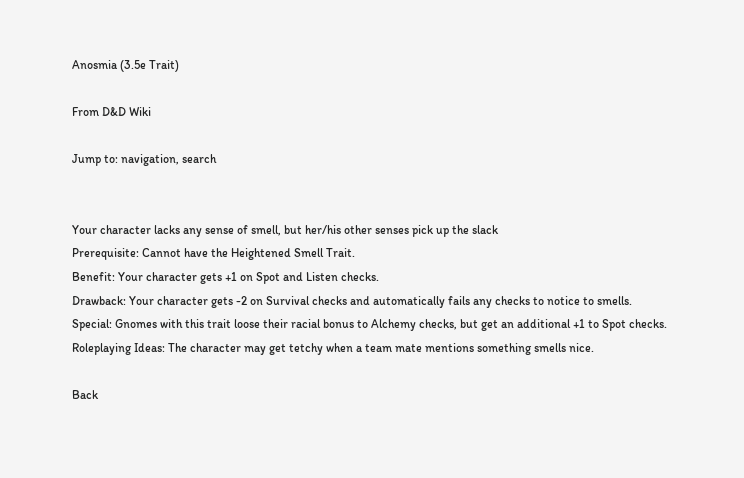Anosmia (3.5e Trait)

From D&D Wiki

Jump to: navigation, search


Your character lacks any sense of smell, but her/his other senses pick up the slack
Prerequisite: Cannot have the Heightened Smell Trait.
Benefit: Your character gets +1 on Spot and Listen checks.
Drawback: Your character gets -2 on Survival checks and automatically fails any checks to notice to smells.
Special: Gnomes with this trait loose their racial bonus to Alchemy checks, but get an additional +1 to Spot checks.
Roleplaying Ideas: The character may get tetchy when a team mate mentions something smells nice.

Back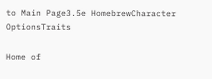to Main Page3.5e HomebrewCharacter OptionsTraits

Home of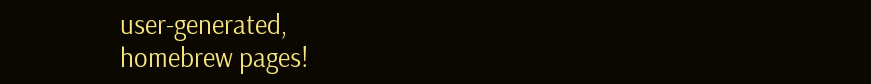user-generated,
homebrew pages!